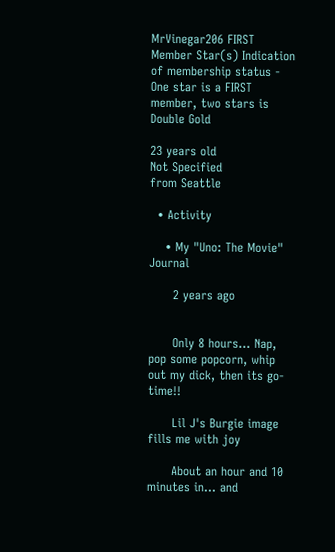MrVinegar206 FIRST Member Star(s) Indication of membership status - One star is a FIRST member, two stars is Double Gold

23 years old
Not Specified
from Seattle

  • Activity

    • My "Uno: The Movie" Journal

      2 years ago


      Only 8 hours... Nap, pop some popcorn, whip out my dick, then its go-time!!

      Lil J's Burgie image fills me with joy

      About an hour and 10 minutes in... and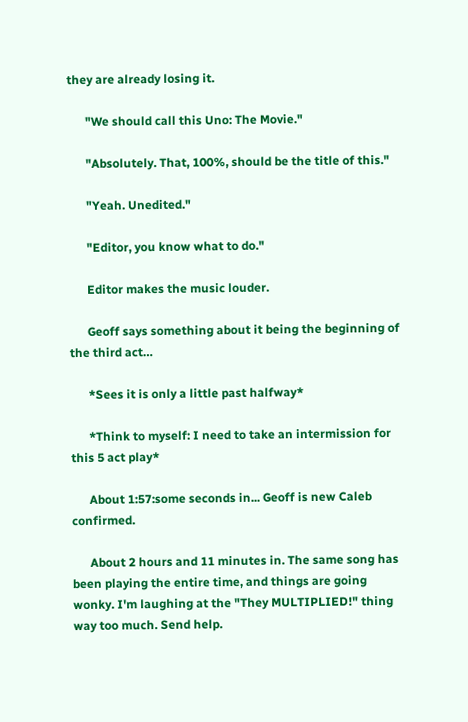they are already losing it.

      "We should call this Uno: The Movie."

      "Absolutely. That, 100%, should be the title of this."

      "Yeah. Unedited."

      "Editor, you know what to do."

      Editor makes the music louder.

      Geoff says something about it being the beginning of the third act…

      *Sees it is only a little past halfway*

      *Think to myself: I need to take an intermission for this 5 act play*

      About 1:57:some seconds in... Geoff is new Caleb confirmed.

      About 2 hours and 11 minutes in. The same song has been playing the entire time, and things are going wonky. I'm laughing at the "They MULTIPLIED!" thing way too much. Send help.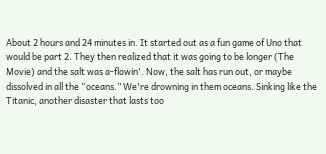About 2 hours and 24 minutes in. It started out as a fun game of Uno that would be part 2. They then realized that it was going to be longer (The Movie) and the salt was a-flowin'. Now, the salt has run out, or maybe dissolved in all the “oceans.” We're drowning in them oceans. Sinking like the Titanic, another disaster that lasts too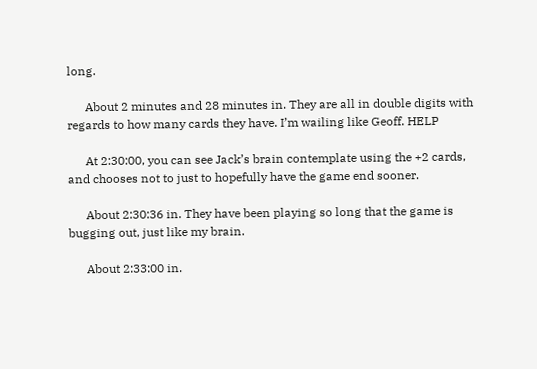long.

      About 2 minutes and 28 minutes in. They are all in double digits with regards to how many cards they have. I’m wailing like Geoff. HELP

      At 2:30:00, you can see Jack’s brain contemplate using the +2 cards, and chooses not to just to hopefully have the game end sooner.

      About 2:30:36 in. They have been playing so long that the game is bugging out, just like my brain.

      About 2:33:00 in.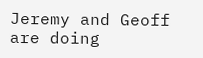Jeremy and Geoff are doing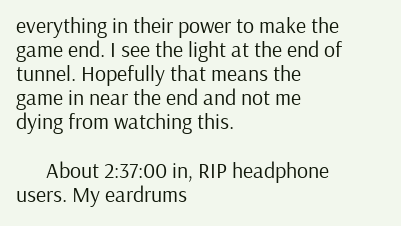everything in their power to make the game end. I see the light at the end of tunnel. Hopefully that means the game in near the end and not me dying from watching this.

      About 2:37:00 in, RIP headphone users. My eardrums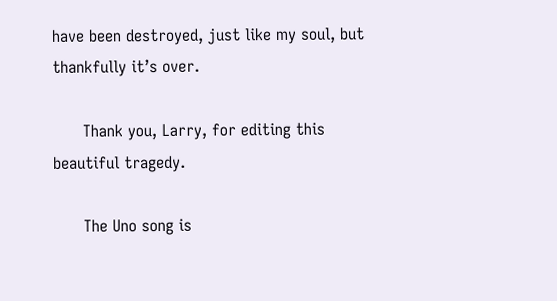have been destroyed, just like my soul, but thankfully it’s over.

      Thank you, Larry, for editing this beautiful tragedy.

      The Uno song is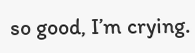so good, I’m crying.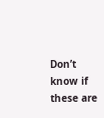Don’t know if these are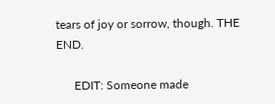tears of joy or sorrow, though. THE END.

      EDIT: Someone made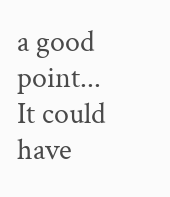a good point... It could have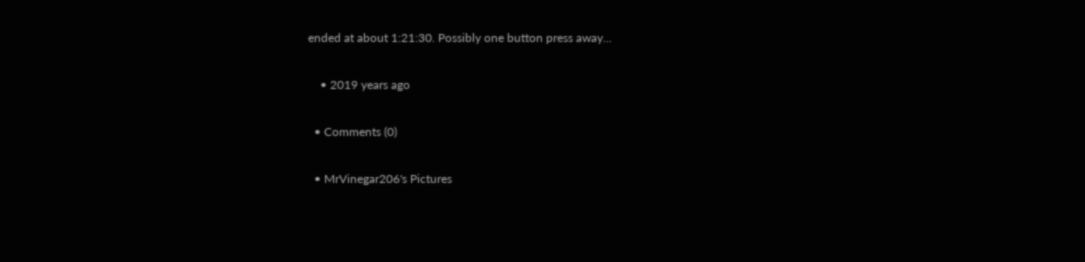ended at about 1:21:30. Possibly one button press away...

    • 2019 years ago

  • Comments (0)

  • MrVinegar206's Pictures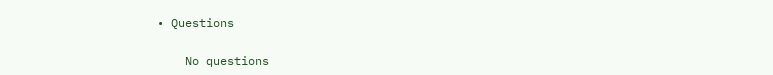• Questions

    No questions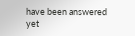have been answered yet